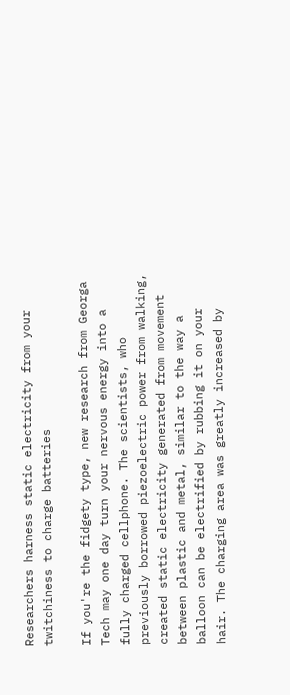Researchers harness static electricity from your twitchiness to charge batteries

If you're the fidgety type, new research from Georga Tech may one day turn your nervous energy into a fully charged cellphone. The scientists, who previously borrowed piezoelectric power from walking, created static electricity generated from movement between plastic and metal, similar to the way a balloon can be electrified by rubbing it on your hair. The charging area was greatly increased by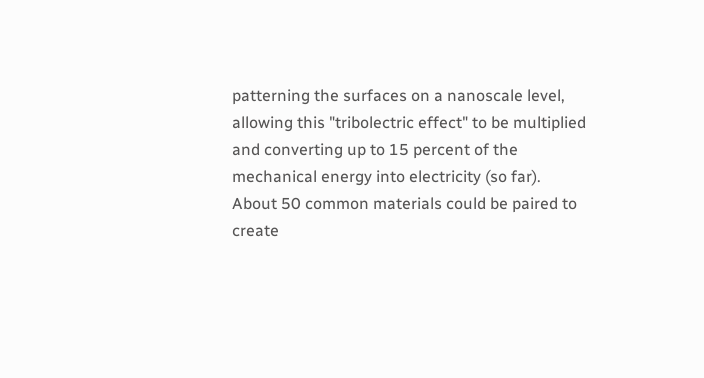patterning the surfaces on a nanoscale level, allowing this "tribolectric effect" to be multiplied and converting up to 15 percent of the mechanical energy into electricity (so far). About 50 common materials could be paired to create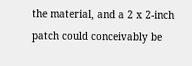the material, and a 2 x 2-inch patch could conceivably be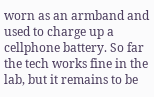worn as an armband and used to charge up a cellphone battery. So far the tech works fine in the lab, but it remains to be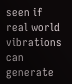seen if real world vibrations can generate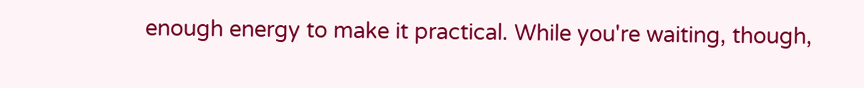enough energy to make it practical. While you're waiting, though,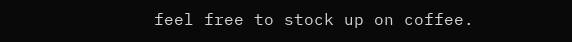feel free to stock up on coffee.